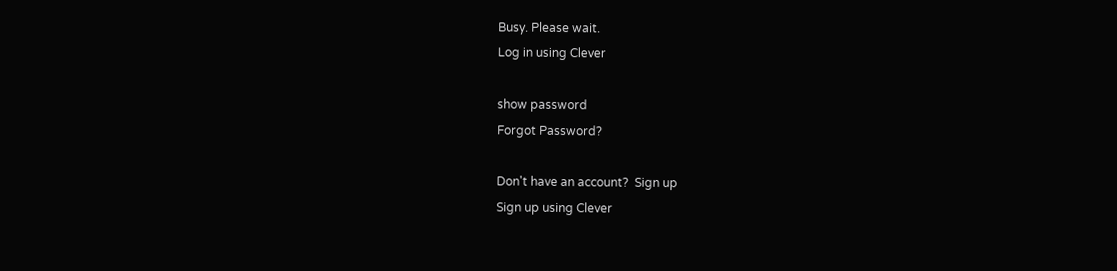Busy. Please wait.
Log in using Clever

show password
Forgot Password?

Don't have an account?  Sign up
Sign up using Clever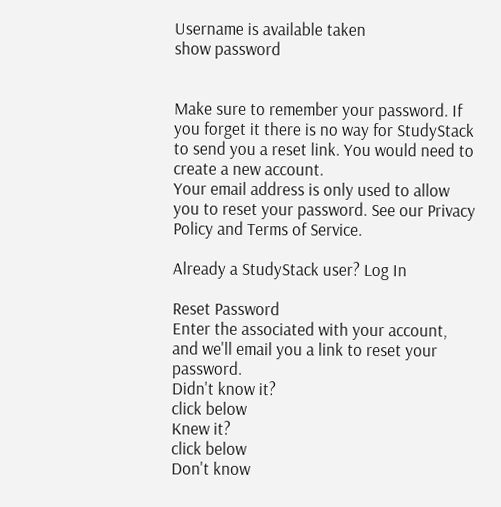Username is available taken
show password


Make sure to remember your password. If you forget it there is no way for StudyStack to send you a reset link. You would need to create a new account.
Your email address is only used to allow you to reset your password. See our Privacy Policy and Terms of Service.

Already a StudyStack user? Log In

Reset Password
Enter the associated with your account, and we'll email you a link to reset your password.
Didn't know it?
click below
Knew it?
click below
Don't know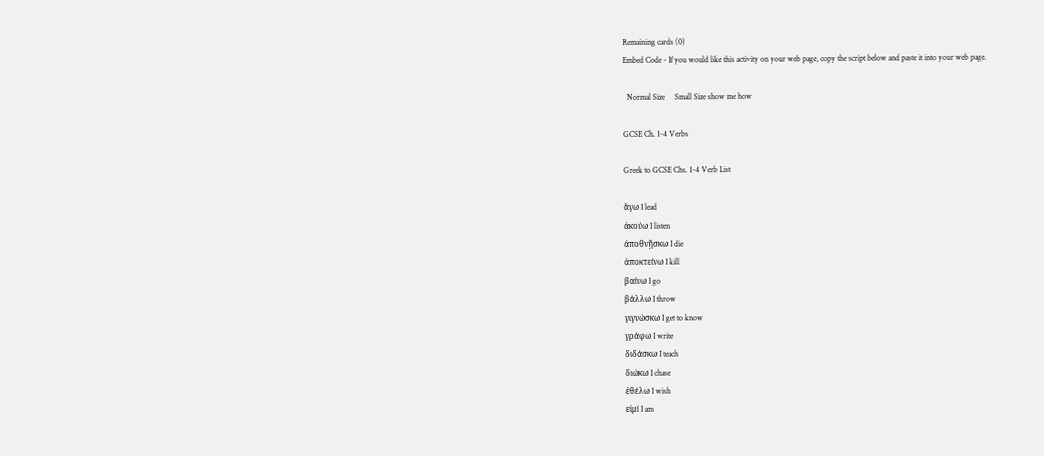Remaining cards (0)
Embed Code - If you would like this activity on your web page, copy the script below and paste it into your web page.

  Normal Size     Small Size show me how

GCSE Ch. 1-4 Verbs

Greek to GCSE Chs. 1-4 Verb List

ἄγω I lead
ἀκούω I listen
ἀποθνῇσκω I die
ἀποκτείνω I kill
βαίνω I go
βάλλω I throw
γιγνώσκω I get to know
γράφω I write
διδάσκω I teach
διώκω I chase
ἐθέλω I wish
εἰμί I am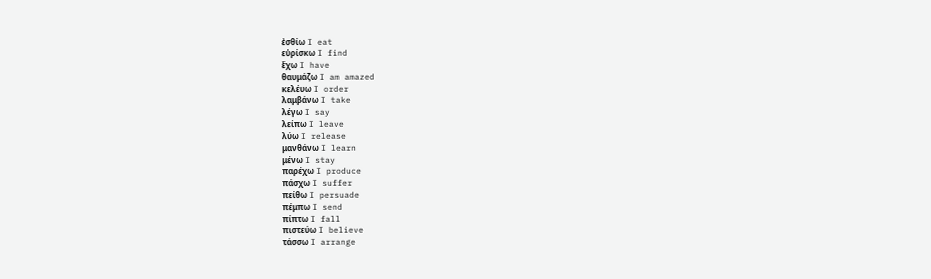ἐσθίω I eat
εὑρίσκω I find
ἔχω I have
θαυμάζω I am amazed
κελέυω I order
λαμβάνω I take
λέγω I say
λείπω I leave
λύω I release
μανθάνω I learn
μένω I stay
παρέχω I produce
πάσχω I suffer
πείθω I persuade
πέμπω I send
πίπτω I fall
πιστεύω I believe
τάσσω I arrange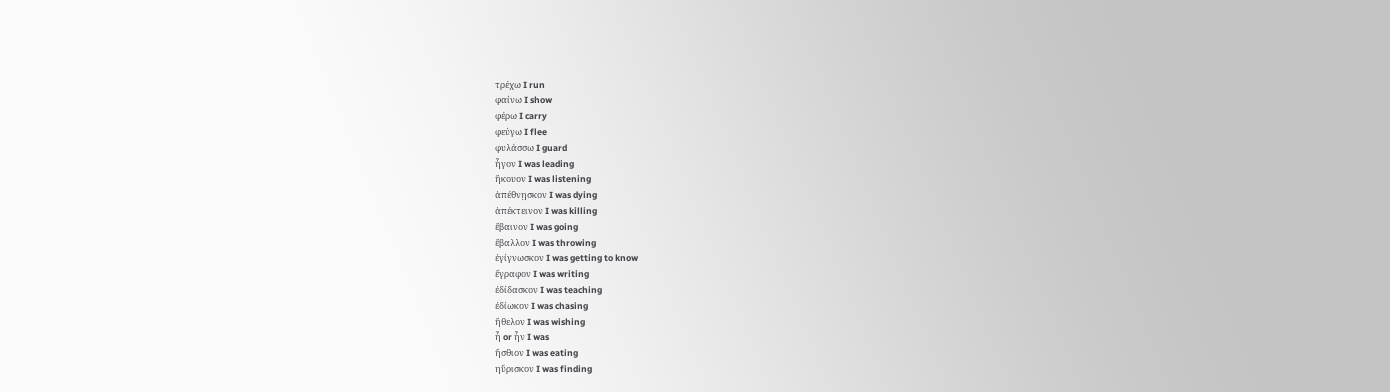τρέχω I run
φαίνω I show
φέρω I carry
φεύγω I flee
φυλάσσω I guard
ἦγον I was leading
ἤκουον I was listening
ἀπέθνῃσκον I was dying
ἀπέκτεινον I was killing
ἔβαινον I was going
ἔβαλλον I was throwing
ἐγίγνωσκον I was getting to know
ἔγραφον I was writing
ἐδίδασκον I was teaching
ἐδίωκον I was chasing
ἤθελον I was wishing
ἦ or ἦν I was
ἤσθιον I was eating
ηὕρισκον I was finding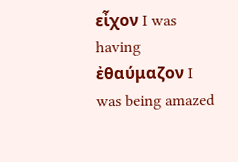εἶχον I was having
ἐθαύμαζον I was being amazed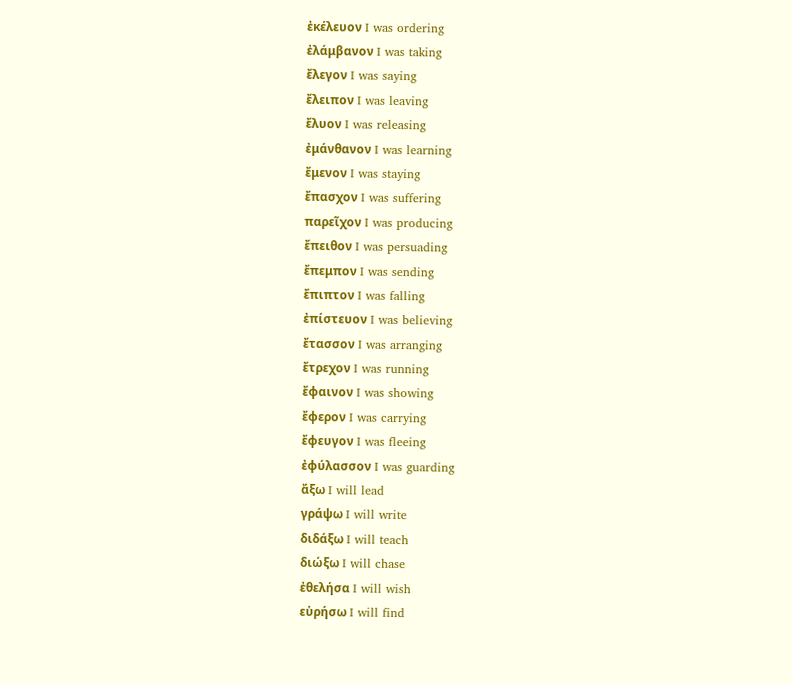ἐκέλευον I was ordering
ἐλάμβανον I was taking
ἔλεγον I was saying
ἔλειπον I was leaving
ἔλυον I was releasing
ἐμάνθανον I was learning
ἔμενον I was staying
ἔπασχον I was suffering
παρεῖχον I was producing
ἔπειθον I was persuading
ἔπεμπον I was sending
ἔπιπτον I was falling
ἐπίστευον I was believing
ἔτασσον I was arranging
ἔτρεχον I was running
ἔφαινον I was showing
ἔφερον I was carrying
ἔφευγον I was fleeing
ἐφύλασσον I was guarding
ἄξω I will lead
γράψω I will write
διδάξω I will teach
διώξω I will chase
ἐθελήσα I will wish
εὑρήσω I will find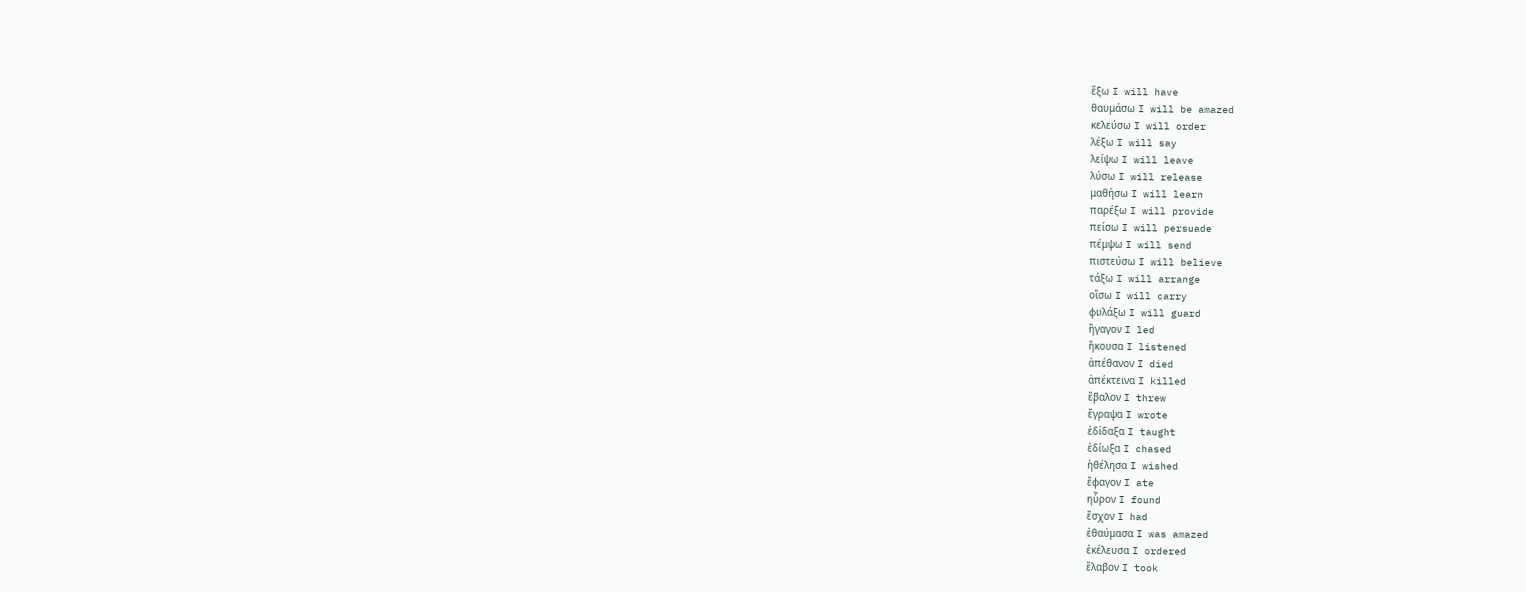ἕξω I will have
θαυμάσω I will be amazed
κελεύσω I will order
λέξω I will say
λείψω I will leave
λύσω I will release
μαθήσω I will learn
παρέξω I will provide
πείσω I will persuade
πέμψω I will send
πιστεύσω I will believe
τάξω I will arrange
οἴσω I will carry
φυλάξω I will guard
ἤγαγον I led
ἤκουσα I listened
ἀπέθανον I died
ἀπέκτεινα I killed
ἔβαλον I threw
ἔγραψα I wrote
ἐδίδαξα I taught
ἐδίωξα I chased
ἠθέλησα I wished
ἔφαγον I ate
ηὗρον I found
ἔσχον I had
ἐθαύμασα I was amazed
ἐκέλευσα I ordered
ἔλαβον I took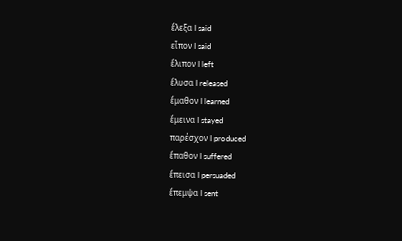ἔλεξα I said
εἶπον I said
ἔλιπον I left
ἔλυσα I released
ἔμαθον I learned
ἔμεινα I stayed
παρέσχον I produced
ἔπαθον I suffered
ἔπεισα I persuaded
ἔπεμψα I sent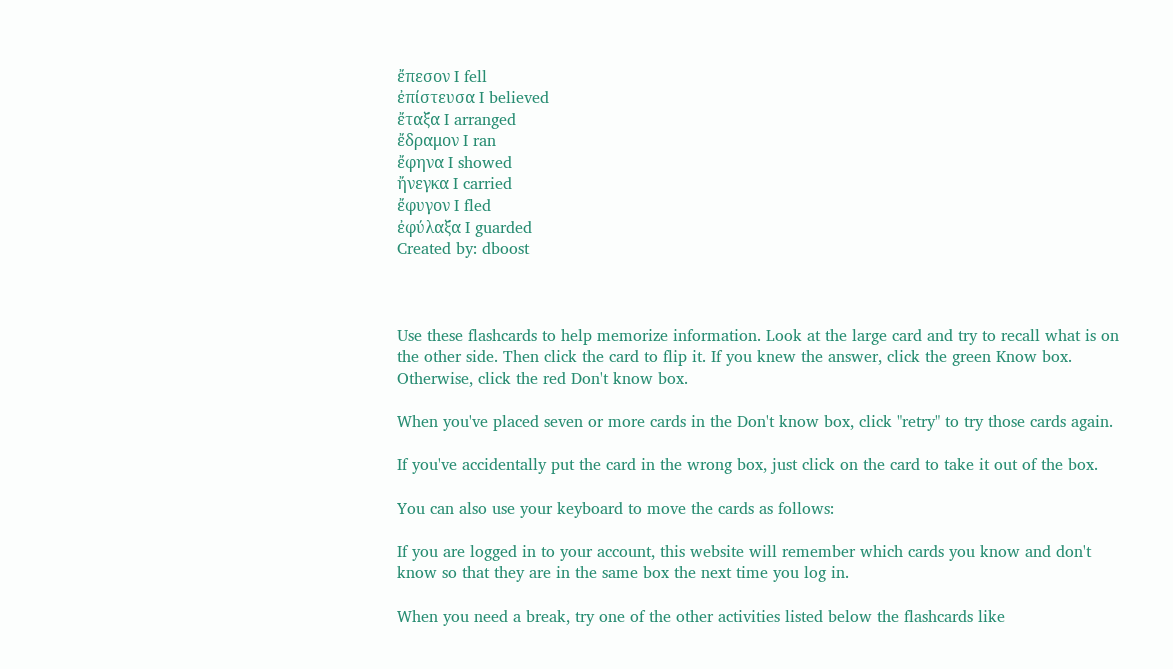ἔπεσον I fell
ἐπίστευσα I believed
ἔταξα I arranged
ἔδραμον I ran
ἔφηνα I showed
ἤνεγκα I carried
ἔφυγον I fled
ἐφύλαξα I guarded
Created by: dboost



Use these flashcards to help memorize information. Look at the large card and try to recall what is on the other side. Then click the card to flip it. If you knew the answer, click the green Know box. Otherwise, click the red Don't know box.

When you've placed seven or more cards in the Don't know box, click "retry" to try those cards again.

If you've accidentally put the card in the wrong box, just click on the card to take it out of the box.

You can also use your keyboard to move the cards as follows:

If you are logged in to your account, this website will remember which cards you know and don't know so that they are in the same box the next time you log in.

When you need a break, try one of the other activities listed below the flashcards like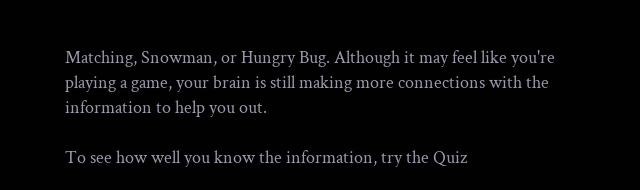Matching, Snowman, or Hungry Bug. Although it may feel like you're playing a game, your brain is still making more connections with the information to help you out.

To see how well you know the information, try the Quiz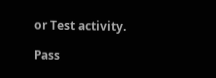or Test activity.

Pass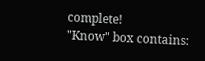complete!
"Know" box contains: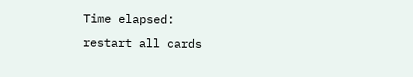Time elapsed:
restart all cards